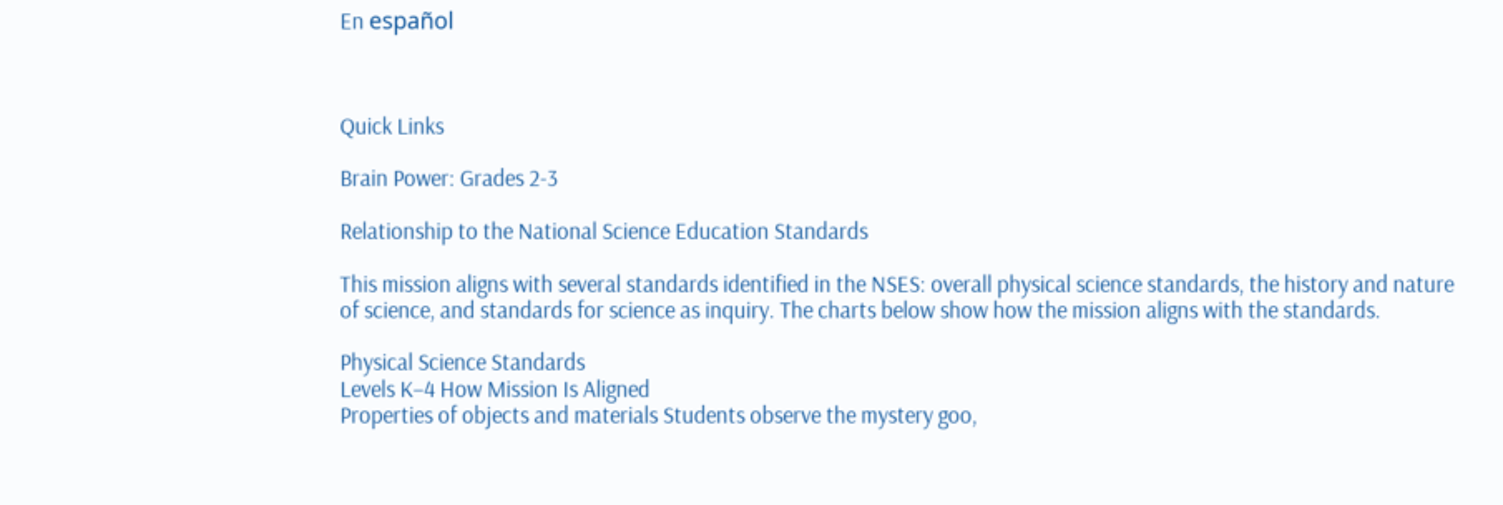En español



Quick Links

Brain Power: Grades 2-3

Relationship to the National Science Education Standards

This mission aligns with several standards identified in the NSES: overall physical science standards, the history and nature of science, and standards for science as inquiry. The charts below show how the mission aligns with the standards.

Physical Science Standards
Levels K–4 How Mission Is Aligned
Properties of objects and materials Students observe the mystery goo,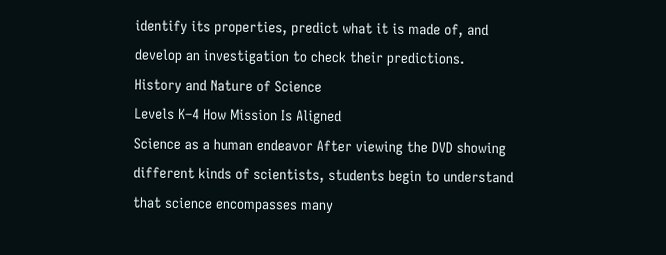identify its properties, predict what it is made of, and develop an investigation to check their predictions.
History and Nature of Science
Levels K–4 How Mission Is Aligned
Science as a human endeavor After viewing the DVD showing different kinds of scientists, students begin to understand that science encompasses many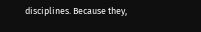disciplines. Because they,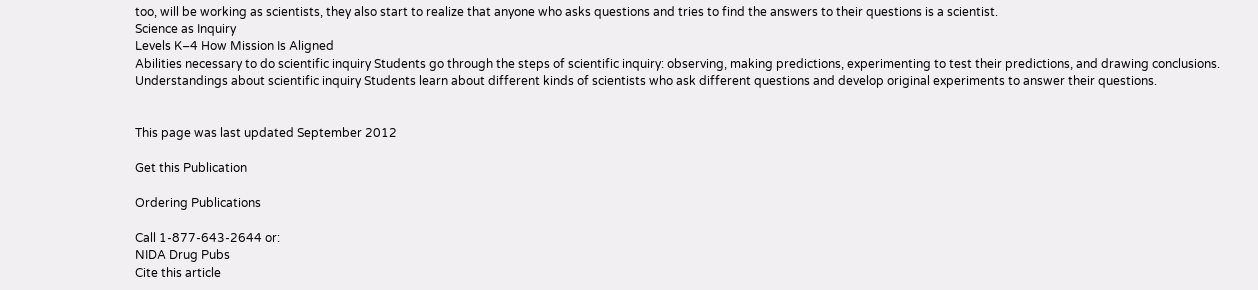too, will be working as scientists, they also start to realize that anyone who asks questions and tries to find the answers to their questions is a scientist.
Science as Inquiry
Levels K–4 How Mission Is Aligned
Abilities necessary to do scientific inquiry Students go through the steps of scientific inquiry: observing, making predictions, experimenting to test their predictions, and drawing conclusions.
Understandings about scientific inquiry Students learn about different kinds of scientists who ask different questions and develop original experiments to answer their questions.


This page was last updated September 2012

Get this Publication

Ordering Publications

Call 1-877-643-2644 or:
NIDA Drug Pubs
Cite this article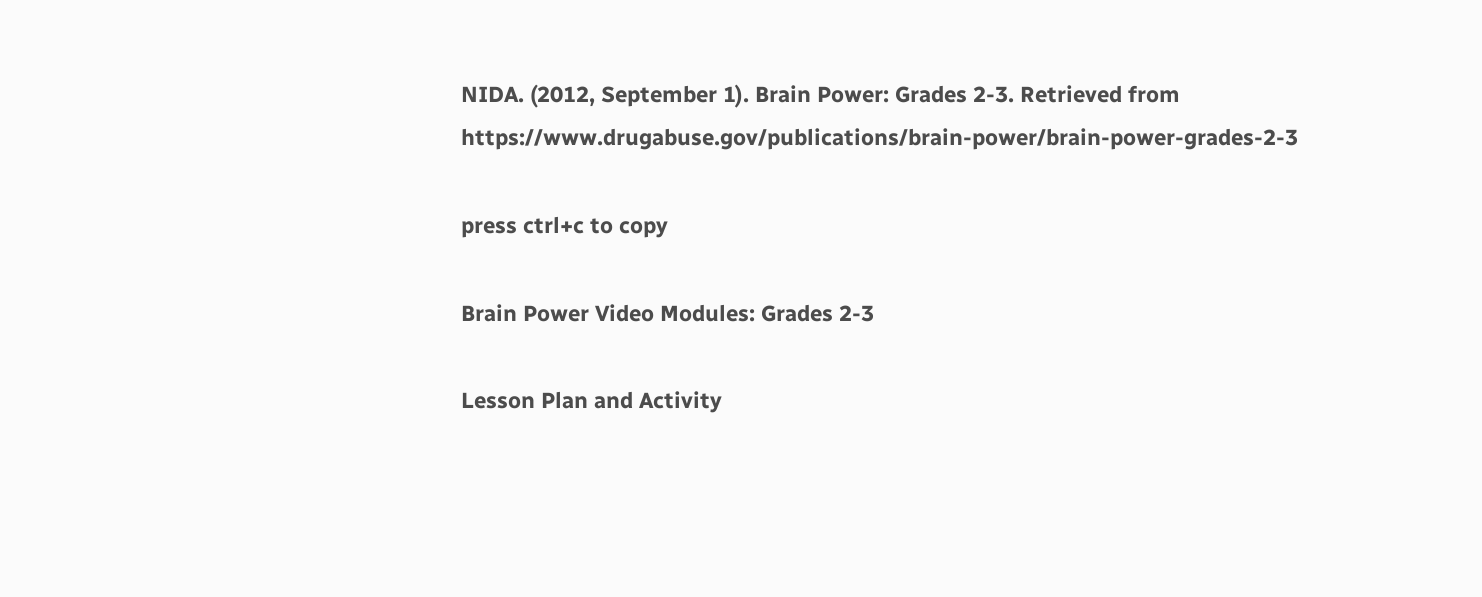NIDA. (2012, September 1). Brain Power: Grades 2-3. Retrieved from https://www.drugabuse.gov/publications/brain-power/brain-power-grades-2-3

press ctrl+c to copy

Brain Power Video Modules: Grades 2-3

Lesson Plan and Activity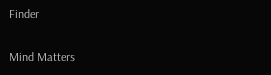Finder

Mind Matters